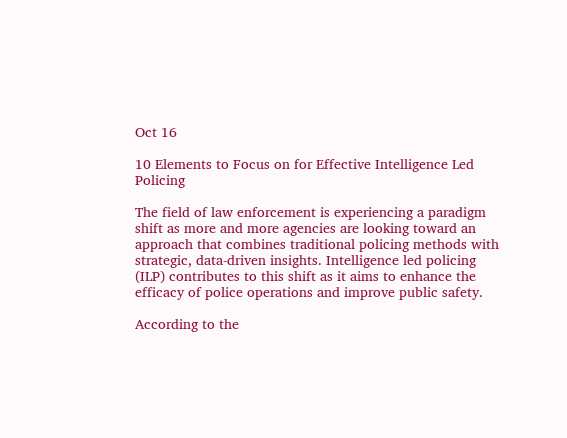Oct 16

10 Elements to Focus on for Effective Intelligence Led Policing

The field of law enforcement is experiencing a paradigm shift as more and more agencies are looking toward an approach that combines traditional policing methods with strategic, data-driven insights. Intelligence led policing (ILP) contributes to this shift as it aims to enhance the efficacy of police operations and improve public safety.

According to the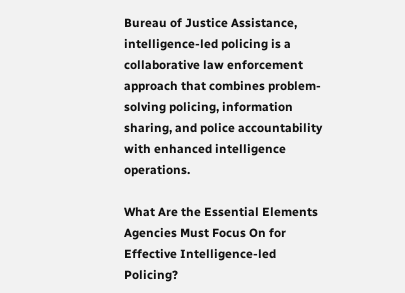Bureau of Justice Assistance, intelligence-led policing is a collaborative law enforcement approach that combines problem-solving policing, information sharing, and police accountability with enhanced intelligence operations.

What Are the Essential Elements Agencies Must Focus On for Effective Intelligence-led Policing?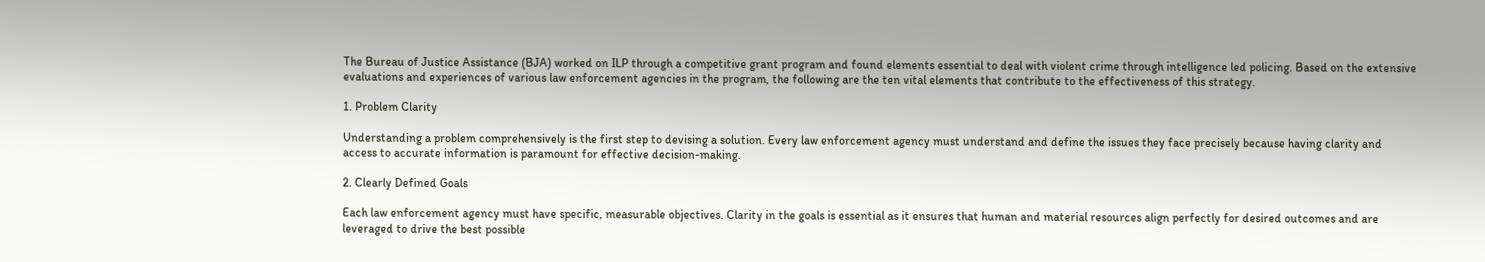The Bureau of Justice Assistance (BJA) worked on ILP through a competitive grant program and found elements essential to deal with violent crime through intelligence led policing. Based on the extensive evaluations and experiences of various law enforcement agencies in the program, the following are the ten vital elements that contribute to the effectiveness of this strategy.

1. Problem Clarity

Understanding a problem comprehensively is the first step to devising a solution. Every law enforcement agency must understand and define the issues they face precisely because having clarity and access to accurate information is paramount for effective decision-making.

2. Clearly Defined Goals

Each law enforcement agency must have specific, measurable objectives. Clarity in the goals is essential as it ensures that human and material resources align perfectly for desired outcomes and are leveraged to drive the best possible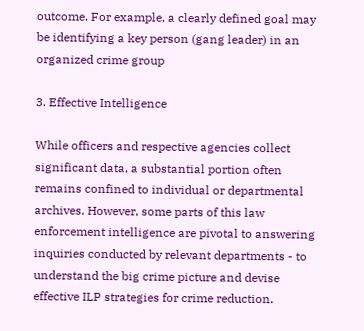outcome. For example, a clearly defined goal may be identifying a key person (gang leader) in an organized crime group

3. Effective Intelligence

While officers and respective agencies collect significant data, a substantial portion often remains confined to individual or departmental archives. However, some parts of this law enforcement intelligence are pivotal to answering inquiries conducted by relevant departments - to understand the big crime picture and devise effective ILP strategies for crime reduction.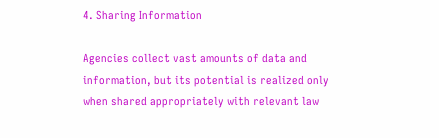4. Sharing Information

Agencies collect vast amounts of data and information, but its potential is realized only when shared appropriately with relevant law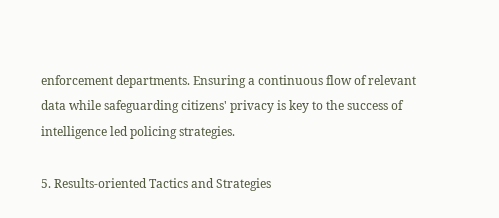enforcement departments. Ensuring a continuous flow of relevant data while safeguarding citizens' privacy is key to the success of intelligence led policing strategies.

5. Results-oriented Tactics and Strategies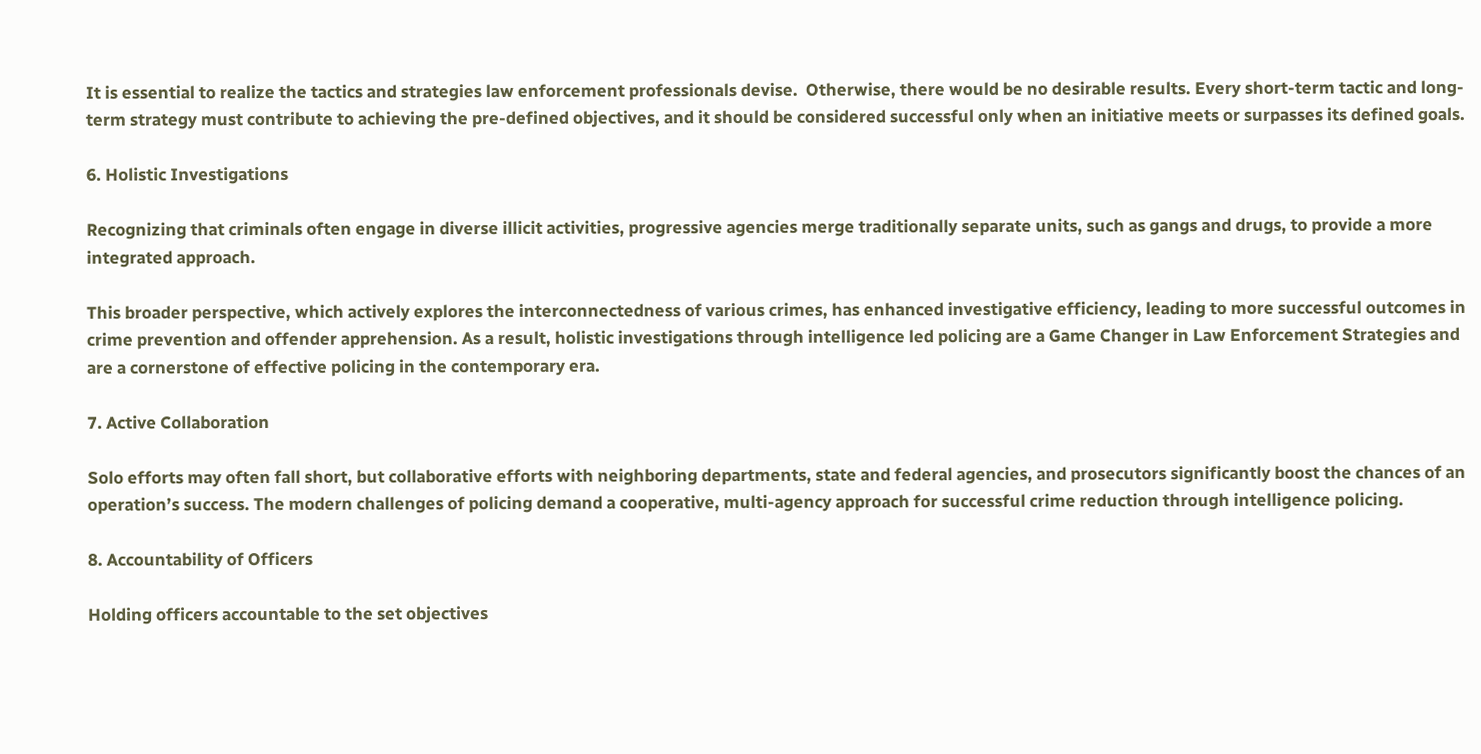It is essential to realize the tactics and strategies law enforcement professionals devise.  Otherwise, there would be no desirable results. Every short-term tactic and long-term strategy must contribute to achieving the pre-defined objectives, and it should be considered successful only when an initiative meets or surpasses its defined goals.

6. Holistic Investigations

Recognizing that criminals often engage in diverse illicit activities, progressive agencies merge traditionally separate units, such as gangs and drugs, to provide a more integrated approach.

This broader perspective, which actively explores the interconnectedness of various crimes, has enhanced investigative efficiency, leading to more successful outcomes in crime prevention and offender apprehension. As a result, holistic investigations through intelligence led policing are a Game Changer in Law Enforcement Strategies and are a cornerstone of effective policing in the contemporary era.

7. Active Collaboration

Solo efforts may often fall short, but collaborative efforts with neighboring departments, state and federal agencies, and prosecutors significantly boost the chances of an operation’s success. The modern challenges of policing demand a cooperative, multi-agency approach for successful crime reduction through intelligence policing.

8. Accountability of Officers

Holding officers accountable to the set objectives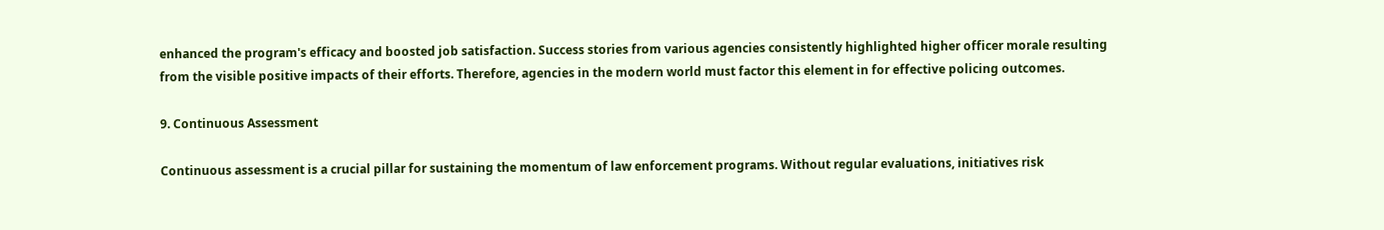enhanced the program's efficacy and boosted job satisfaction. Success stories from various agencies consistently highlighted higher officer morale resulting from the visible positive impacts of their efforts. Therefore, agencies in the modern world must factor this element in for effective policing outcomes.

9. Continuous Assessment

Continuous assessment is a crucial pillar for sustaining the momentum of law enforcement programs. Without regular evaluations, initiatives risk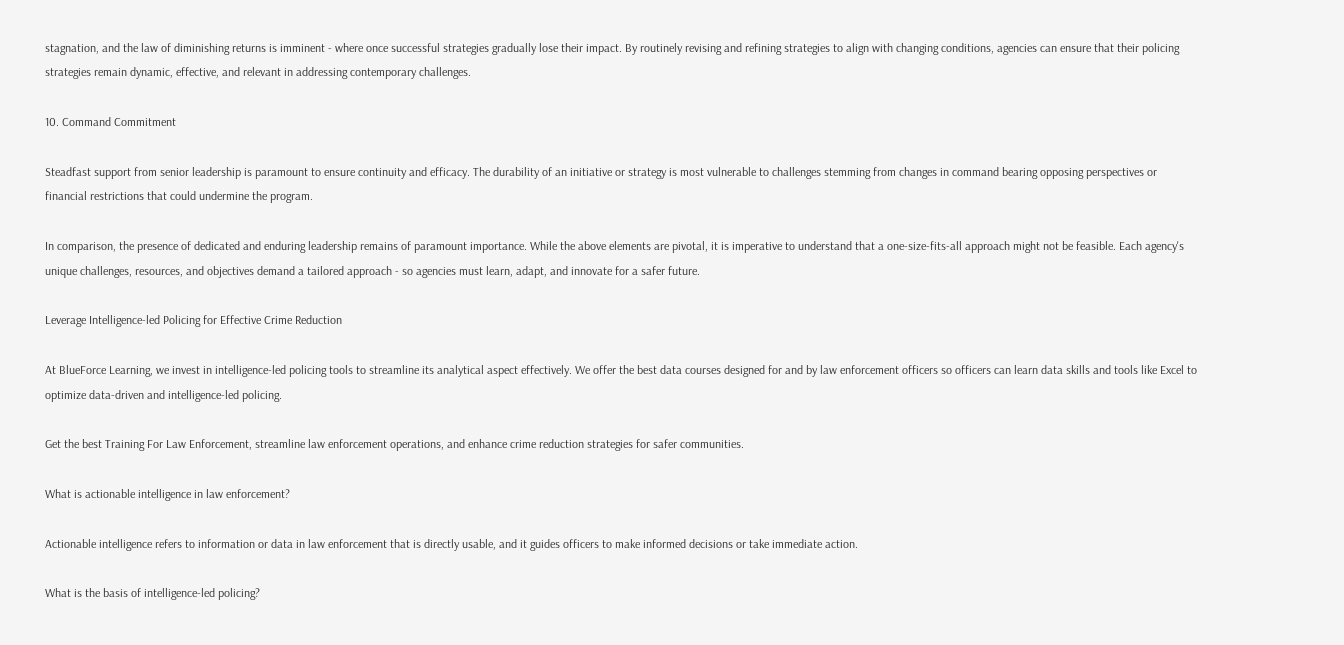stagnation, and the law of diminishing returns is imminent - where once successful strategies gradually lose their impact. By routinely revising and refining strategies to align with changing conditions, agencies can ensure that their policing strategies remain dynamic, effective, and relevant in addressing contemporary challenges.

10. Command Commitment

Steadfast support from senior leadership is paramount to ensure continuity and efficacy. The durability of an initiative or strategy is most vulnerable to challenges stemming from changes in command bearing opposing perspectives or financial restrictions that could undermine the program.

In comparison, the presence of dedicated and enduring leadership remains of paramount importance. While the above elements are pivotal, it is imperative to understand that a one-size-fits-all approach might not be feasible. Each agency's unique challenges, resources, and objectives demand a tailored approach - so agencies must learn, adapt, and innovate for a safer future.

Leverage Intelligence-led Policing for Effective Crime Reduction

At BlueForce Learning, we invest in intelligence-led policing tools to streamline its analytical aspect effectively. We offer the best data courses designed for and by law enforcement officers so officers can learn data skills and tools like Excel to optimize data-driven and intelligence-led policing.

Get the best Training For Law Enforcement, streamline law enforcement operations, and enhance crime reduction strategies for safer communities.

What is actionable intelligence in law enforcement?

Actionable intelligence refers to information or data in law enforcement that is directly usable, and it guides officers to make informed decisions or take immediate action.

What is the basis of intelligence-led policing?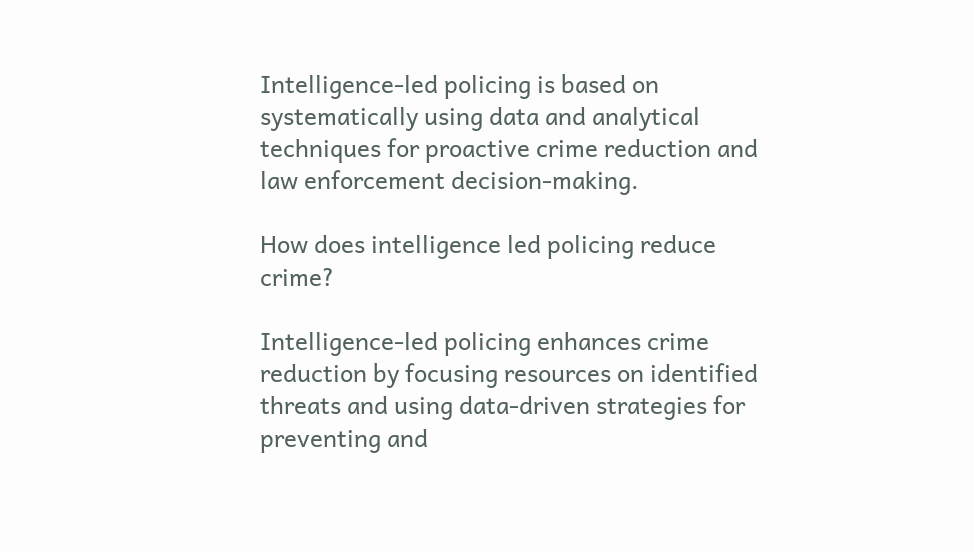Intelligence-led policing is based on systematically using data and analytical techniques for proactive crime reduction and law enforcement decision-making.

How does intelligence led policing reduce crime?

Intelligence-led policing enhances crime reduction by focusing resources on identified threats and using data-driven strategies for preventing and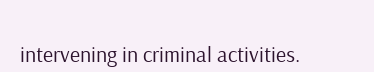intervening in criminal activities.